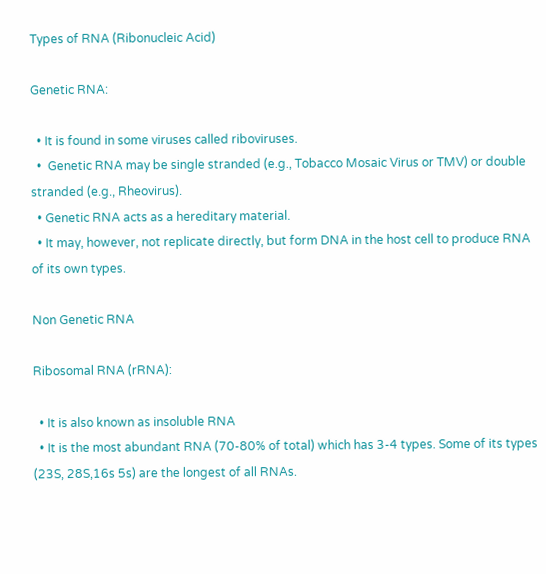Types of RNA (Ribonucleic Acid)

Genetic RNA:

  • It is found in some viruses called riboviruses.
  •  Genetic RNA may be single stranded (e.g., Tobacco Mosaic Virus or TMV) or double stranded (e.g., Rheovirus).
  • Genetic RNA acts as a hereditary material.
  • It may, however, not replicate directly, but form DNA in the host cell to produce RNA of its own types.

Non Genetic RNA

Ribosomal RNA (rRNA):

  • It is also known as insoluble RNA
  • It is the most abundant RNA (70-80% of total) which has 3-4 types. Some of its types (23S, 28S,16s 5s) are the longest of all RNAs.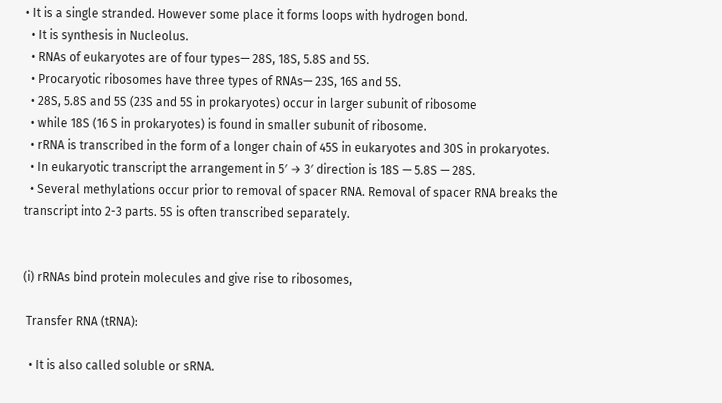• It is a single stranded. However some place it forms loops with hydrogen bond.
  • It is synthesis in Nucleolus.
  • RNAs of eukaryotes are of four types— 28S, 18S, 5.8S and 5S.
  • Procaryotic ribosomes have three types of RNAs— 23S, 16S and 5S.
  • 28S, 5.8S and 5S (23S and 5S in prokaryotes) occur in larger subunit of ribosome
  • while 18S (16 S in prokaryotes) is found in smaller subunit of ribosome.
  • rRNA is transcribed in the form of a longer chain of 45S in eukaryotes and 30S in prokaryotes.
  • In eukaryotic transcript the arrangement in 5′ → 3′ direction is 18S — 5.8S — 28S.
  • Several methylations occur prior to removal of spacer RNA. Removal of spacer RNA breaks the transcript into 2-3 parts. 5S is often transcribed separately.


(i) rRNAs bind protein molecules and give rise to ribosomes,

 Transfer RNA (tRNA):

  • It is also called soluble or sRNA.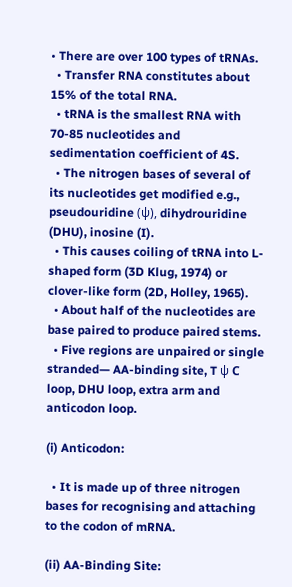• There are over 100 types of tRNAs.
  • Transfer RNA constitutes about 15% of the total RNA.
  • tRNA is the smallest RNA with 70-85 nucleotides and sedimentation coefficient of 4S.
  • The nitrogen bases of several of its nucleotides get modified e.g., pseudouridine (ψ), dihydrouridine (DHU), inosine (I).
  • This causes coiling of tRNA into L-shaped form (3D Klug, 1974) or clover-like form (2D, Holley, 1965).
  • About half of the nucleotides are base paired to produce paired stems.
  • Five regions are unpaired or single stranded— AA-binding site, T ψ С loop, DHU loop, extra arm and anticodon loop.

(i) Anticodon:

  • It is made up of three nitrogen bases for recognising and attaching to the codon of mRNA.

(ii) AA-Binding Site: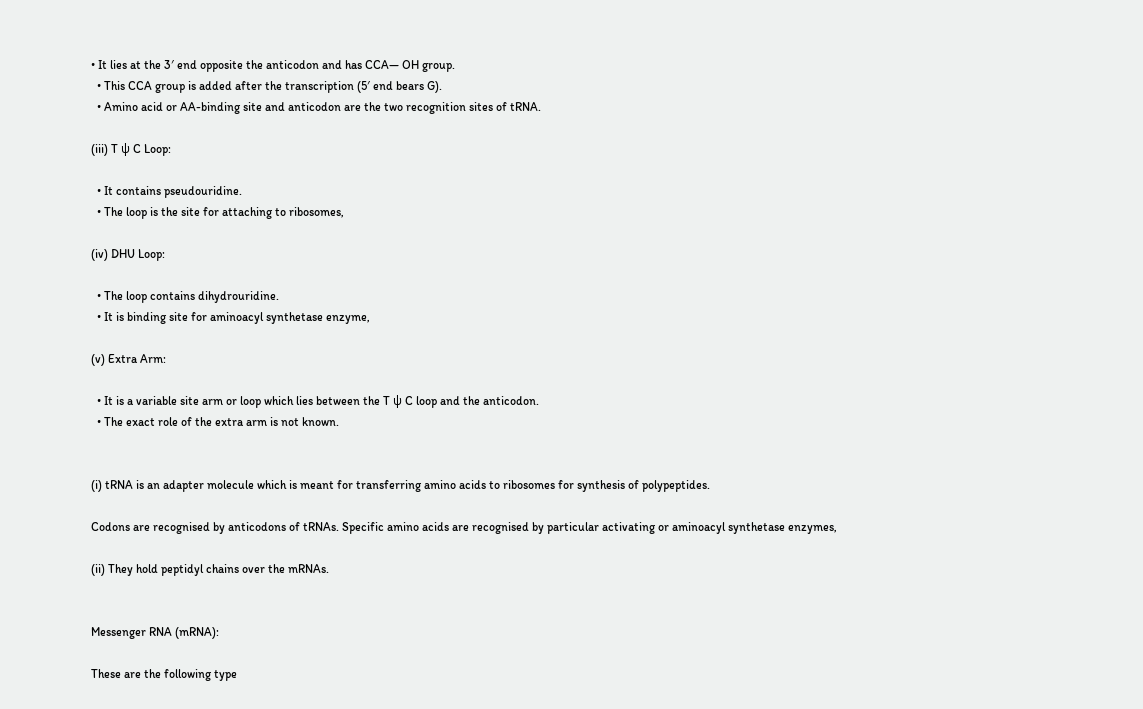• It lies at the 3′ end opposite the anticodon and has CCA— OH group.
  • This CCA group is added after the transcription (5′ end bears G).
  • Amino acid or AA-binding site and anticodon are the two recognition sites of tRNA.

(iii) T ψ C Loop:

  • It contains pseudouridine.
  • The loop is the site for attaching to ribosomes,

(iv) DHU Loop:

  • The loop contains dihydrouridine.
  • It is binding site for aminoacyl synthetase enzyme,

(v) Extra Arm:

  • It is a variable site arm or loop which lies between the T ψ C loop and the anticodon.
  • The exact role of the extra arm is not known.


(i) tRNA is an adapter molecule which is meant for transferring amino acids to ribosomes for synthesis of polypeptides.

Codons are recognised by anticodons of tRNAs. Specific amino acids are recognised by particular activating or aminoacyl synthetase enzymes,

(ii) They hold peptidyl chains over the mRNAs.


Messenger RNA (mRNA):

These are the following type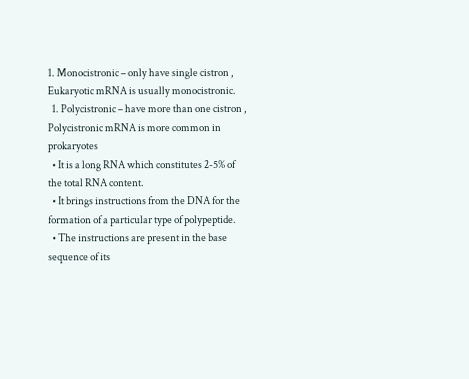1. Monocistronic – only have single cistron , Eukaryotic mRNA is usually monocistronic.
  1. Polycistronic – have more than one cistron , Polycistronic mRNA is more common in prokaryotes
  • It is a long RNA which constitutes 2-5% of the total RNA content.
  • It brings instructions from the DNA for the formation of a particular type of polypeptide.
  • The instructions are present in the base sequence of its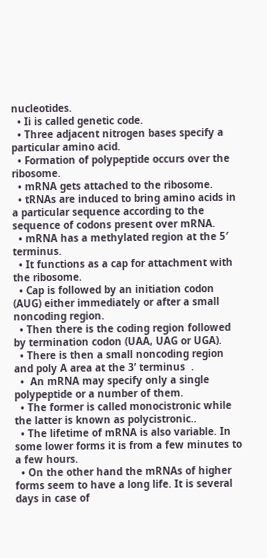nucleotides.
  • Ii is called genetic code.
  • Three adjacent nitrogen bases specify a particular amino acid.
  • Formation of polypeptide occurs over the ribosome.
  • mRNA gets attached to the ribosome.
  • tRNAs are induced to bring amino acids in a particular sequence according to the sequence of codons present over mRNA.
  • mRNA has a methylated region at the 5′ terminus.
  • It functions as a cap for attachment with the ribosome.
  • Cap is followed by an initiation codon (AUG) either immediately or after a small noncoding region.
  • Then there is the coding region followed by termination codon (UAA, UAG or UGA).
  • There is then a small noncoding region and poly A area at the 3’ terminus  .
  •  An mRNA may specify only a single polypeptide or a number of them.
  • The former is called monocistronic while the latter is known as polycistronic..
  • The lifetime of mRNA is also variable. In some lower forms it is from a few minutes to a few hours.
  • On the other hand the mRNAs of higher forms seem to have a long life. It is several days in case of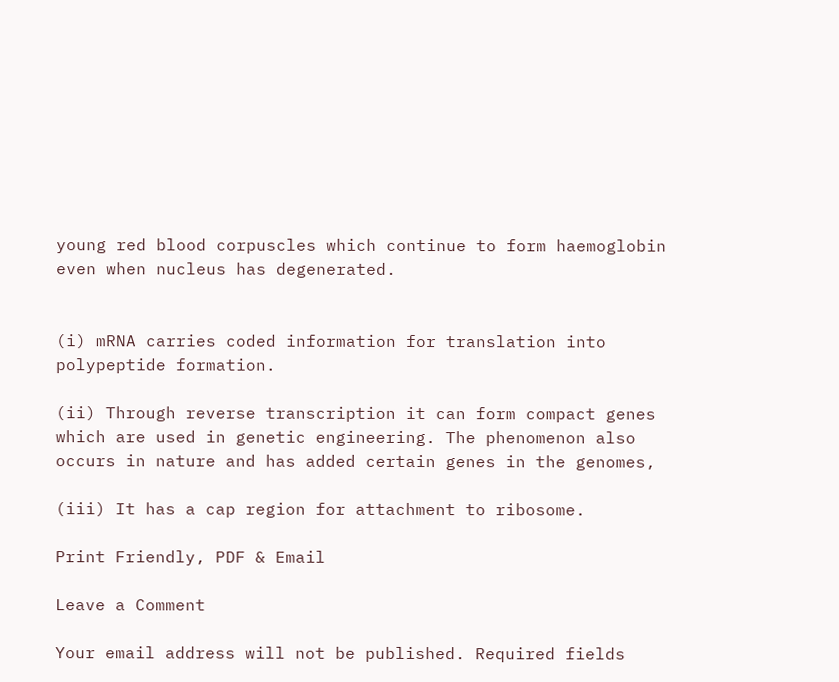young red blood corpuscles which continue to form haemoglobin even when nucleus has degenerated.


(i) mRNA carries coded information for translation into polypeptide formation.

(ii) Through reverse transcription it can form compact genes which are used in genetic engineering. The phenomenon also occurs in nature and has added certain genes in the genomes,

(iii) It has a cap region for attachment to ribosome.

Print Friendly, PDF & Email

Leave a Comment

Your email address will not be published. Required fields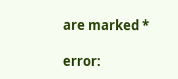are marked *

error: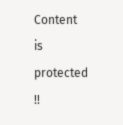Content is protected !!